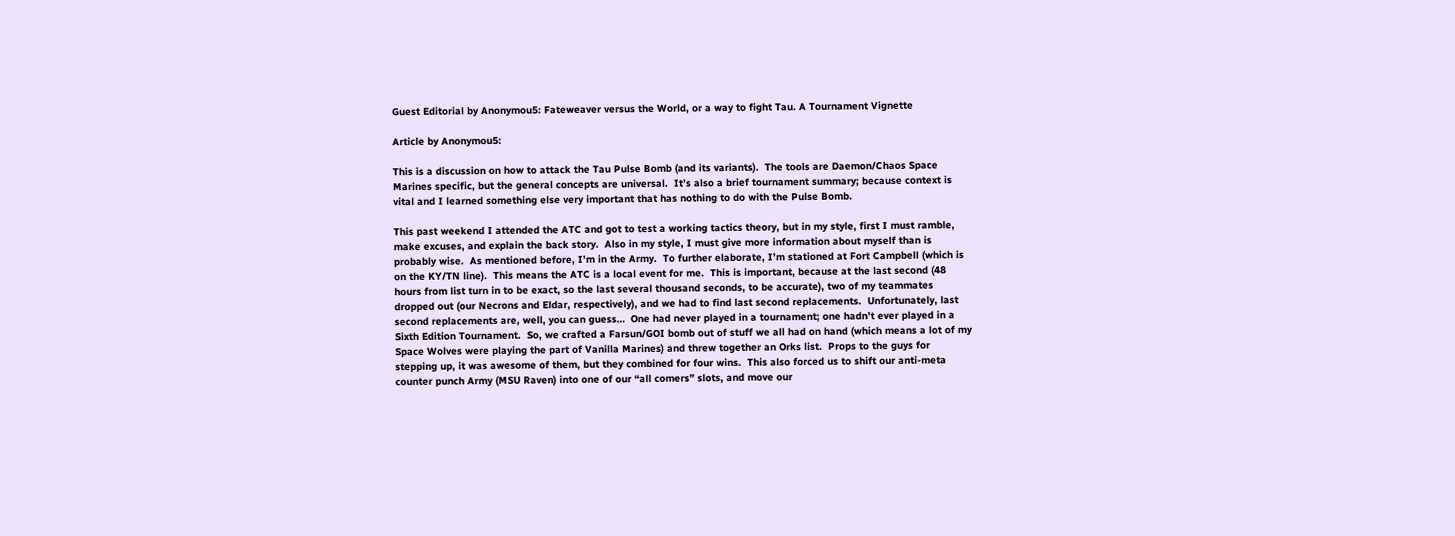Guest Editorial by Anonymou5: Fateweaver versus the World, or a way to fight Tau. A Tournament Vignette

Article by Anonymou5:

This is a discussion on how to attack the Tau Pulse Bomb (and its variants).  The tools are Daemon/Chaos Space Marines specific, but the general concepts are universal.  It’s also a brief tournament summary; because context is vital and I learned something else very important that has nothing to do with the Pulse Bomb.

This past weekend I attended the ATC and got to test a working tactics theory, but in my style, first I must ramble, make excuses, and explain the back story.  Also in my style, I must give more information about myself than is probably wise.  As mentioned before, I’m in the Army.  To further elaborate, I’m stationed at Fort Campbell (which is on the KY/TN line).  This means the ATC is a local event for me.  This is important, because at the last second (48 hours from list turn in to be exact, so the last several thousand seconds, to be accurate), two of my teammates dropped out (our Necrons and Eldar, respectively), and we had to find last second replacements.  Unfortunately, last second replacements are, well, you can guess…  One had never played in a tournament; one hadn’t ever played in a Sixth Edition Tournament.  So, we crafted a Farsun/GOI bomb out of stuff we all had on hand (which means a lot of my Space Wolves were playing the part of Vanilla Marines) and threw together an Orks list.  Props to the guys for stepping up, it was awesome of them, but they combined for four wins.  This also forced us to shift our anti-meta counter punch Army (MSU Raven) into one of our “all comers” slots, and move our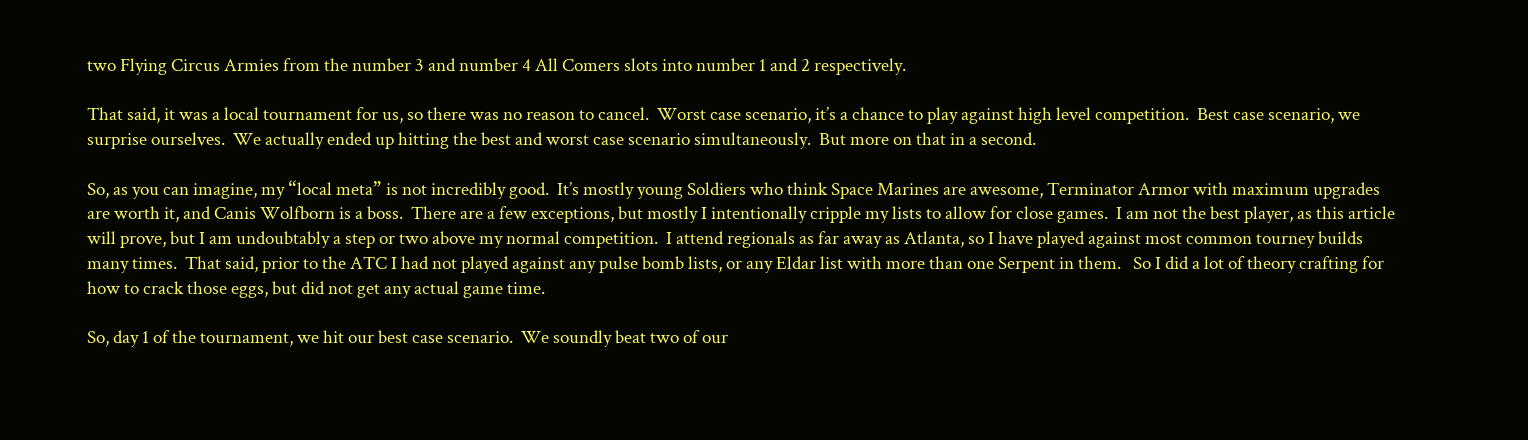two Flying Circus Armies from the number 3 and number 4 All Comers slots into number 1 and 2 respectively.

That said, it was a local tournament for us, so there was no reason to cancel.  Worst case scenario, it’s a chance to play against high level competition.  Best case scenario, we surprise ourselves.  We actually ended up hitting the best and worst case scenario simultaneously.  But more on that in a second.

So, as you can imagine, my “local meta” is not incredibly good.  It’s mostly young Soldiers who think Space Marines are awesome, Terminator Armor with maximum upgrades are worth it, and Canis Wolfborn is a boss.  There are a few exceptions, but mostly I intentionally cripple my lists to allow for close games.  I am not the best player, as this article will prove, but I am undoubtably a step or two above my normal competition.  I attend regionals as far away as Atlanta, so I have played against most common tourney builds many times.  That said, prior to the ATC I had not played against any pulse bomb lists, or any Eldar list with more than one Serpent in them.   So I did a lot of theory crafting for how to crack those eggs, but did not get any actual game time.

So, day 1 of the tournament, we hit our best case scenario.  We soundly beat two of our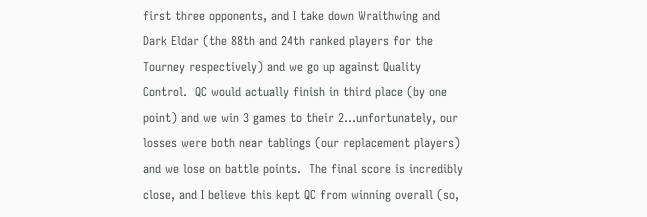first three opponents, and I take down Wraithwing and Dark Eldar (the 88th and 24th ranked players for the Tourney respectively) and we go up against Quality Control.  QC would actually finish in third place (by one point) and we win 3 games to their 2…unfortunately, our losses were both near tablings (our replacement players) and we lose on battle points.  The final score is incredibly close, and I believe this kept QC from winning overall (so,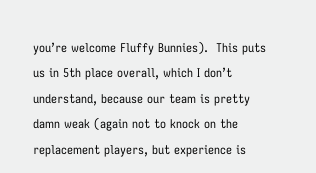you’re welcome Fluffy Bunnies).  This puts us in 5th place overall, which I don’t understand, because our team is pretty damn weak (again not to knock on the replacement players, but experience is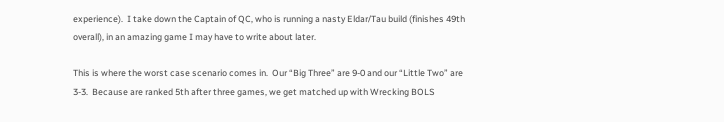experience).  I take down the Captain of QC, who is running a nasty Eldar/Tau build (finishes 49th overall), in an amazing game I may have to write about later.

This is where the worst case scenario comes in.  Our “Big Three” are 9-0 and our “Little Two” are 3-3.  Because are ranked 5th after three games, we get matched up with Wrecking BOLS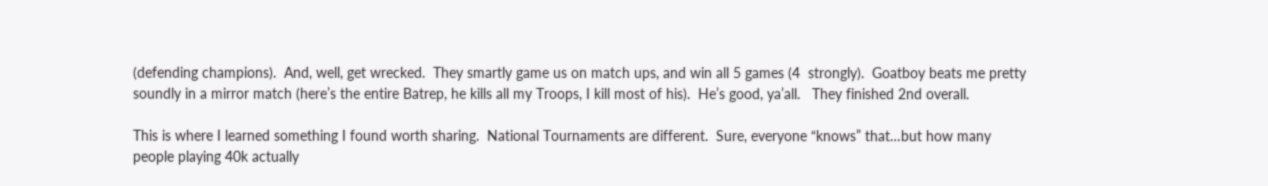(defending champions).  And, well, get wrecked.  They smartly game us on match ups, and win all 5 games (4  strongly).  Goatboy beats me pretty soundly in a mirror match (here’s the entire Batrep, he kills all my Troops, I kill most of his).  He’s good, ya’all.   They finished 2nd overall.

This is where I learned something I found worth sharing.  National Tournaments are different.  Sure, everyone “knows” that…but how many people playing 40k actually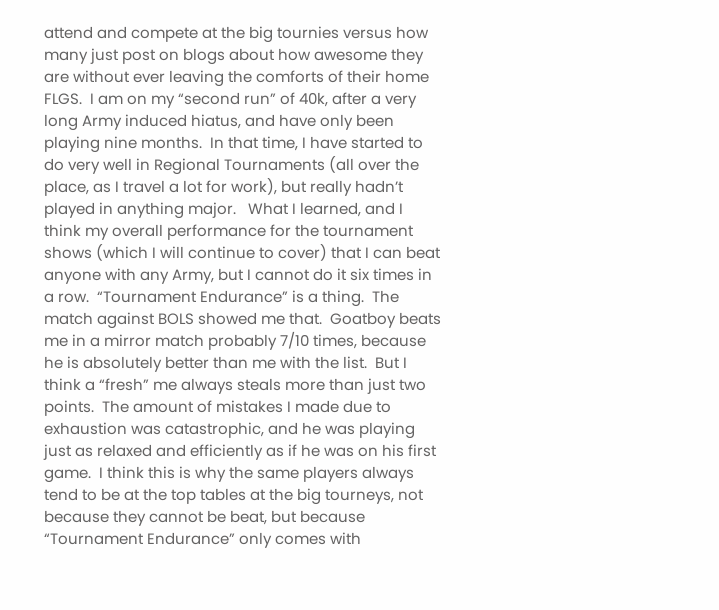attend and compete at the big tournies versus how many just post on blogs about how awesome they are without ever leaving the comforts of their home FLGS.  I am on my “second run” of 40k, after a very long Army induced hiatus, and have only been playing nine months.  In that time, I have started to do very well in Regional Tournaments (all over the place, as I travel a lot for work), but really hadn’t played in anything major.   What I learned, and I think my overall performance for the tournament shows (which I will continue to cover) that I can beat anyone with any Army, but I cannot do it six times in a row.  “Tournament Endurance” is a thing.  The match against BOLS showed me that.  Goatboy beats me in a mirror match probably 7/10 times, because he is absolutely better than me with the list.  But I think a “fresh” me always steals more than just two points.  The amount of mistakes I made due to exhaustion was catastrophic, and he was playing just as relaxed and efficiently as if he was on his first game.  I think this is why the same players always tend to be at the top tables at the big tourneys, not because they cannot be beat, but because “Tournament Endurance” only comes with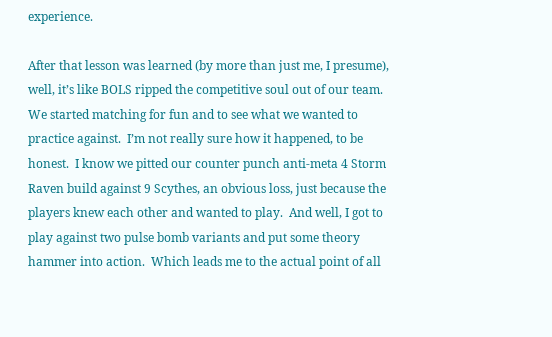experience.

After that lesson was learned (by more than just me, I presume), well, it’s like BOLS ripped the competitive soul out of our team.  We started matching for fun and to see what we wanted to practice against.  I’m not really sure how it happened, to be honest.  I know we pitted our counter punch anti-meta 4 Storm Raven build against 9 Scythes, an obvious loss, just because the players knew each other and wanted to play.  And well, I got to play against two pulse bomb variants and put some theory hammer into action.  Which leads me to the actual point of all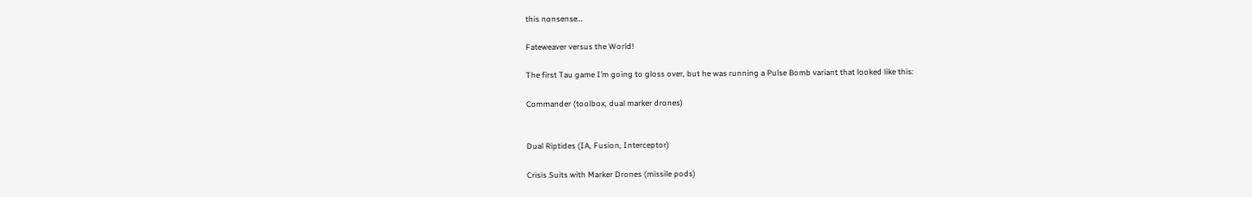this nonsense…

Fateweaver versus the World!

The first Tau game I’m going to gloss over, but he was running a Pulse Bomb variant that looked like this:

Commander (toolbox, dual marker drones)


Dual Riptides (IA, Fusion, Interceptor)

Crisis Suits with Marker Drones (missile pods)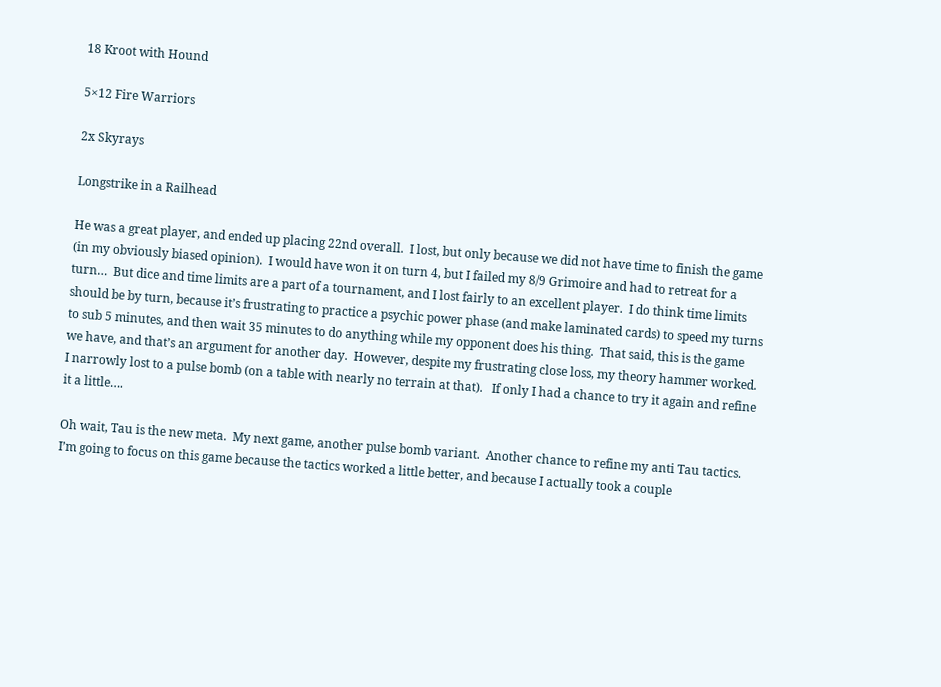18 Kroot with Hound

5×12 Fire Warriors

2x Skyrays

Longstrike in a Railhead

He was a great player, and ended up placing 22nd overall.  I lost, but only because we did not have time to finish the game (in my obviously biased opinion).  I would have won it on turn 4, but I failed my 8/9 Grimoire and had to retreat for a turn…  But dice and time limits are a part of a tournament, and I lost fairly to an excellent player.  I do think time limits should be by turn, because it’s frustrating to practice a psychic power phase (and make laminated cards) to speed my turns to sub 5 minutes, and then wait 35 minutes to do anything while my opponent does his thing.  That said, this is the game we have, and that’s an argument for another day.  However, despite my frustrating close loss, my theory hammer worked.  I narrowly lost to a pulse bomb (on a table with nearly no terrain at that).   If only I had a chance to try it again and refine it a little….

Oh wait, Tau is the new meta.  My next game, another pulse bomb variant.  Another chance to refine my anti Tau tactics.  I’m going to focus on this game because the tactics worked a little better, and because I actually took a couple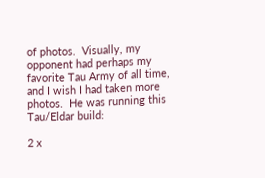of photos.  Visually, my opponent had perhaps my favorite Tau Army of all time, and I wish I had taken more photos.  He was running this Tau/Eldar build:

2 x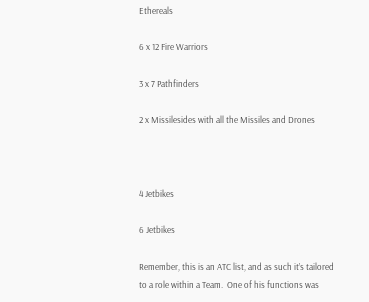Ethereals

6 x 12 Fire Warriors

3 x 7 Pathfinders

2 x Missilesides with all the Missiles and Drones



4 Jetbikes

6 Jetbikes

Remember, this is an ATC list, and as such it’s tailored to a role within a Team.  One of his functions was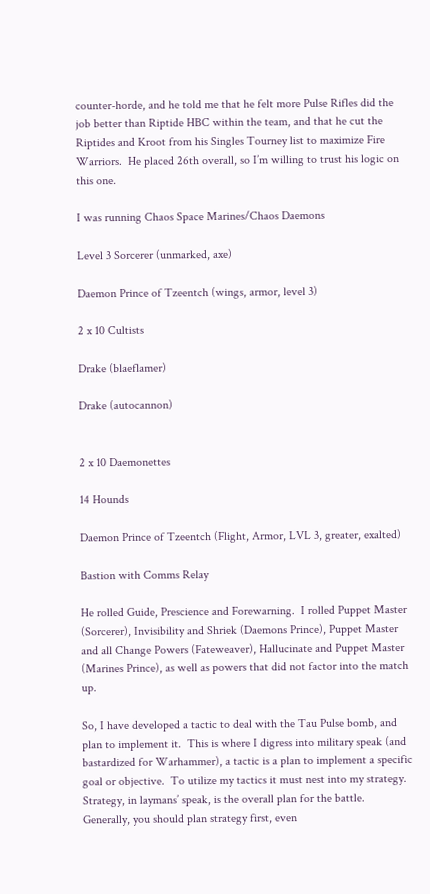counter-horde, and he told me that he felt more Pulse Rifles did the job better than Riptide HBC within the team, and that he cut the Riptides and Kroot from his Singles Tourney list to maximize Fire Warriors.  He placed 26th overall, so I’m willing to trust his logic on this one.

I was running Chaos Space Marines/Chaos Daemons

Level 3 Sorcerer (unmarked, axe)

Daemon Prince of Tzeentch (wings, armor, level 3)

2 x 10 Cultists

Drake (blaeflamer)

Drake (autocannon)


2 x 10 Daemonettes

14 Hounds

Daemon Prince of Tzeentch (Flight, Armor, LVL 3, greater, exalted)

Bastion with Comms Relay

He rolled Guide, Prescience and Forewarning.  I rolled Puppet Master (Sorcerer), Invisibility and Shriek (Daemons Prince), Puppet Master and all Change Powers (Fateweaver), Hallucinate and Puppet Master (Marines Prince), as well as powers that did not factor into the match up.

So, I have developed a tactic to deal with the Tau Pulse bomb, and plan to implement it.  This is where I digress into military speak (and bastardized for Warhammer), a tactic is a plan to implement a specific goal or objective.  To utilize my tactics it must nest into my strategy.  Strategy, in laymans’ speak, is the overall plan for the battle.  Generally, you should plan strategy first, even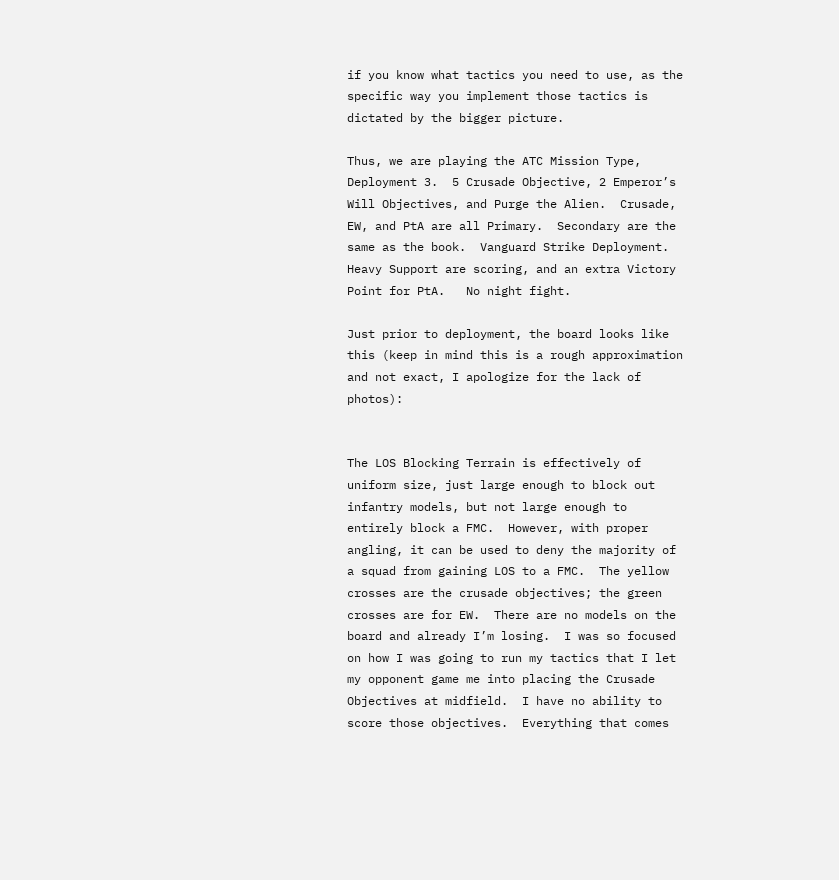if you know what tactics you need to use, as the specific way you implement those tactics is dictated by the bigger picture.

Thus, we are playing the ATC Mission Type, Deployment 3.  5 Crusade Objective, 2 Emperor’s Will Objectives, and Purge the Alien.  Crusade, EW, and PtA are all Primary.  Secondary are the same as the book.  Vanguard Strike Deployment.  Heavy Support are scoring, and an extra Victory Point for PtA.   No night fight.

Just prior to deployment, the board looks like this (keep in mind this is a rough approximation and not exact, I apologize for the lack of photos):


The LOS Blocking Terrain is effectively of uniform size, just large enough to block out infantry models, but not large enough to entirely block a FMC.  However, with proper angling, it can be used to deny the majority of a squad from gaining LOS to a FMC.  The yellow crosses are the crusade objectives; the green crosses are for EW.  There are no models on the board and already I’m losing.  I was so focused on how I was going to run my tactics that I let my opponent game me into placing the Crusade Objectives at midfield.  I have no ability to score those objectives.  Everything that comes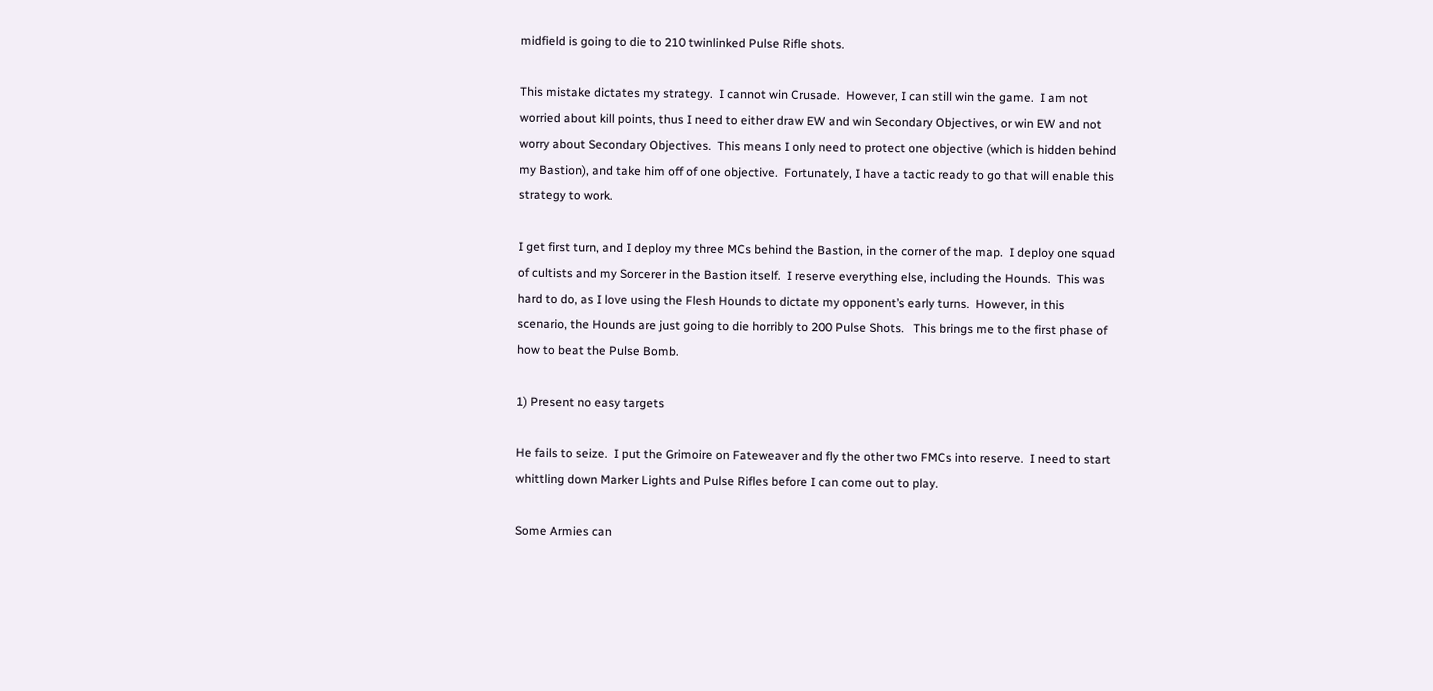midfield is going to die to 210 twinlinked Pulse Rifle shots.

This mistake dictates my strategy.  I cannot win Crusade.  However, I can still win the game.  I am not worried about kill points, thus I need to either draw EW and win Secondary Objectives, or win EW and not worry about Secondary Objectives.  This means I only need to protect one objective (which is hidden behind my Bastion), and take him off of one objective.  Fortunately, I have a tactic ready to go that will enable this strategy to work.

I get first turn, and I deploy my three MCs behind the Bastion, in the corner of the map.  I deploy one squad of cultists and my Sorcerer in the Bastion itself.  I reserve everything else, including the Hounds.  This was hard to do, as I love using the Flesh Hounds to dictate my opponent’s early turns.  However, in this scenario, the Hounds are just going to die horribly to 200 Pulse Shots.   This brings me to the first phase of how to beat the Pulse Bomb.

1) Present no easy targets

He fails to seize.  I put the Grimoire on Fateweaver and fly the other two FMCs into reserve.  I need to start whittling down Marker Lights and Pulse Rifles before I can come out to play.

Some Armies can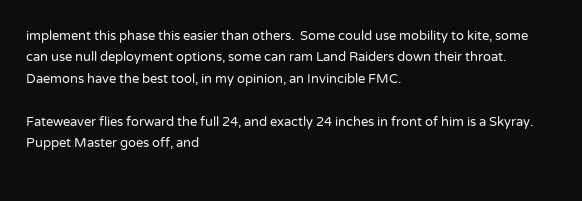implement this phase this easier than others.  Some could use mobility to kite, some can use null deployment options, some can ram Land Raiders down their throat.  Daemons have the best tool, in my opinion, an Invincible FMC.

Fateweaver flies forward the full 24, and exactly 24 inches in front of him is a Skyray.  Puppet Master goes off, and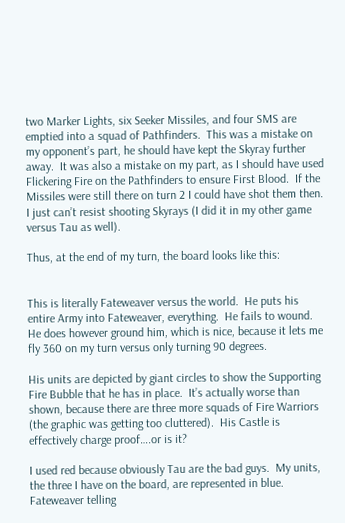two Marker Lights, six Seeker Missiles, and four SMS are emptied into a squad of Pathfinders.  This was a mistake on my opponent’s part, he should have kept the Skyray further away.  It was also a mistake on my part, as I should have used Flickering Fire on the Pathfinders to ensure First Blood.  If the Missiles were still there on turn 2 I could have shot them then.  I just can’t resist shooting Skyrays (I did it in my other game versus Tau as well).

Thus, at the end of my turn, the board looks like this:


This is literally Fateweaver versus the world.  He puts his entire Army into Fateweaver, everything.  He fails to wound.  He does however ground him, which is nice, because it lets me fly 360 on my turn versus only turning 90 degrees.

His units are depicted by giant circles to show the Supporting Fire Bubble that he has in place.  It’s actually worse than shown, because there are three more squads of Fire Warriors (the graphic was getting too cluttered).  His Castle is effectively charge proof….or is it?

I used red because obviously Tau are the bad guys.  My units, the three I have on the board, are represented in blue.  Fateweaver telling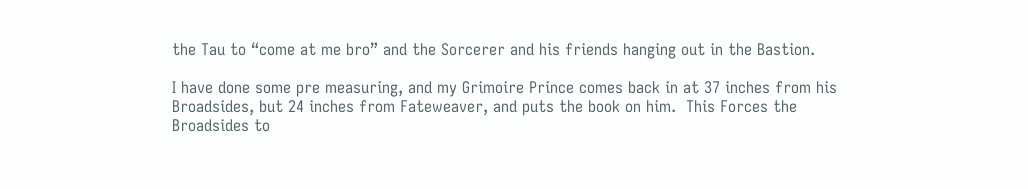the Tau to “come at me bro” and the Sorcerer and his friends hanging out in the Bastion.

I have done some pre measuring, and my Grimoire Prince comes back in at 37 inches from his Broadsides, but 24 inches from Fateweaver, and puts the book on him.  This Forces the Broadsides to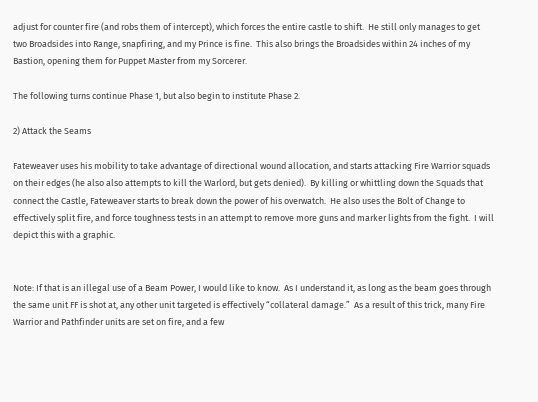adjust for counter fire (and robs them of intercept), which forces the entire castle to shift.  He still only manages to get two Broadsides into Range, snapfiring, and my Prince is fine.  This also brings the Broadsides within 24 inches of my Bastion, opening them for Puppet Master from my Sorcerer.

The following turns continue Phase 1, but also begin to institute Phase 2.

2) Attack the Seams

Fateweaver uses his mobility to take advantage of directional wound allocation, and starts attacking Fire Warrior squads on their edges (he also also attempts to kill the Warlord, but gets denied).  By killing or whittling down the Squads that connect the Castle, Fateweaver starts to break down the power of his overwatch.  He also uses the Bolt of Change to effectively split fire, and force toughness tests in an attempt to remove more guns and marker lights from the fight.  I will depict this with a graphic.


Note: If that is an illegal use of a Beam Power, I would like to know.  As I understand it, as long as the beam goes through the same unit FF is shot at, any other unit targeted is effectively “collateral damage.”  As a result of this trick, many Fire Warrior and Pathfinder units are set on fire, and a few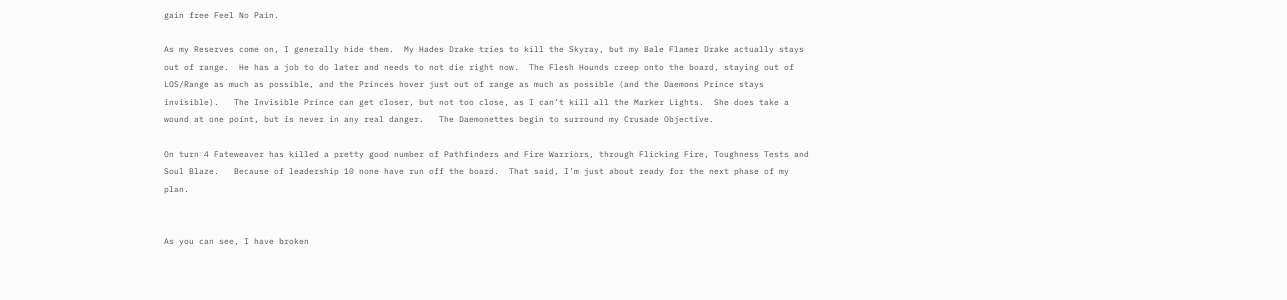gain free Feel No Pain.

As my Reserves come on, I generally hide them.  My Hades Drake tries to kill the Skyray, but my Bale Flamer Drake actually stays out of range.  He has a job to do later and needs to not die right now.  The Flesh Hounds creep onto the board, staying out of LOS/Range as much as possible, and the Princes hover just out of range as much as possible (and the Daemons Prince stays invisible).   The Invisible Prince can get closer, but not too close, as I can’t kill all the Marker Lights.  She does take a wound at one point, but is never in any real danger.   The Daemonettes begin to surround my Crusade Objective.

On turn 4 Fateweaver has killed a pretty good number of Pathfinders and Fire Warriors, through Flicking Fire, Toughness Tests and Soul Blaze.   Because of leadership 10 none have run off the board.  That said, I’m just about ready for the next phase of my plan.


As you can see, I have broken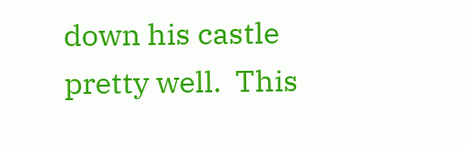down his castle pretty well.  This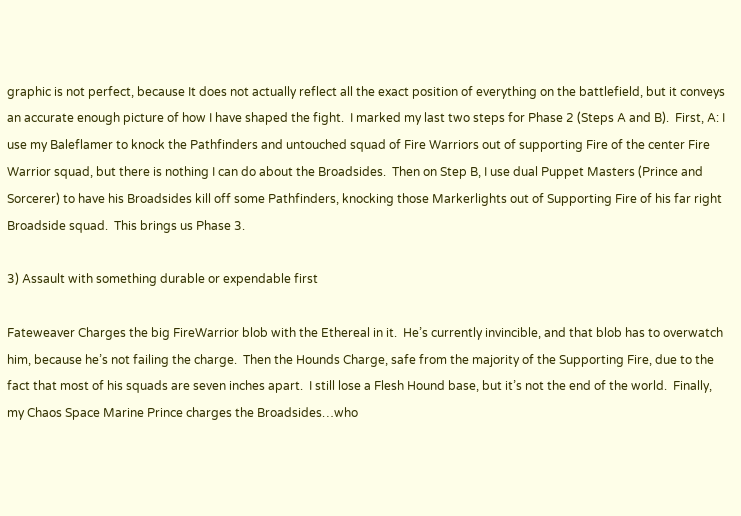graphic is not perfect, because It does not actually reflect all the exact position of everything on the battlefield, but it conveys an accurate enough picture of how I have shaped the fight.  I marked my last two steps for Phase 2 (Steps A and B).  First, A: I use my Baleflamer to knock the Pathfinders and untouched squad of Fire Warriors out of supporting Fire of the center Fire Warrior squad, but there is nothing I can do about the Broadsides.  Then on Step B, I use dual Puppet Masters (Prince and Sorcerer) to have his Broadsides kill off some Pathfinders, knocking those Markerlights out of Supporting Fire of his far right Broadside squad.  This brings us Phase 3.

3) Assault with something durable or expendable first

Fateweaver Charges the big FireWarrior blob with the Ethereal in it.  He’s currently invincible, and that blob has to overwatch him, because he’s not failing the charge.  Then the Hounds Charge, safe from the majority of the Supporting Fire, due to the fact that most of his squads are seven inches apart.  I still lose a Flesh Hound base, but it’s not the end of the world.  Finally, my Chaos Space Marine Prince charges the Broadsides…who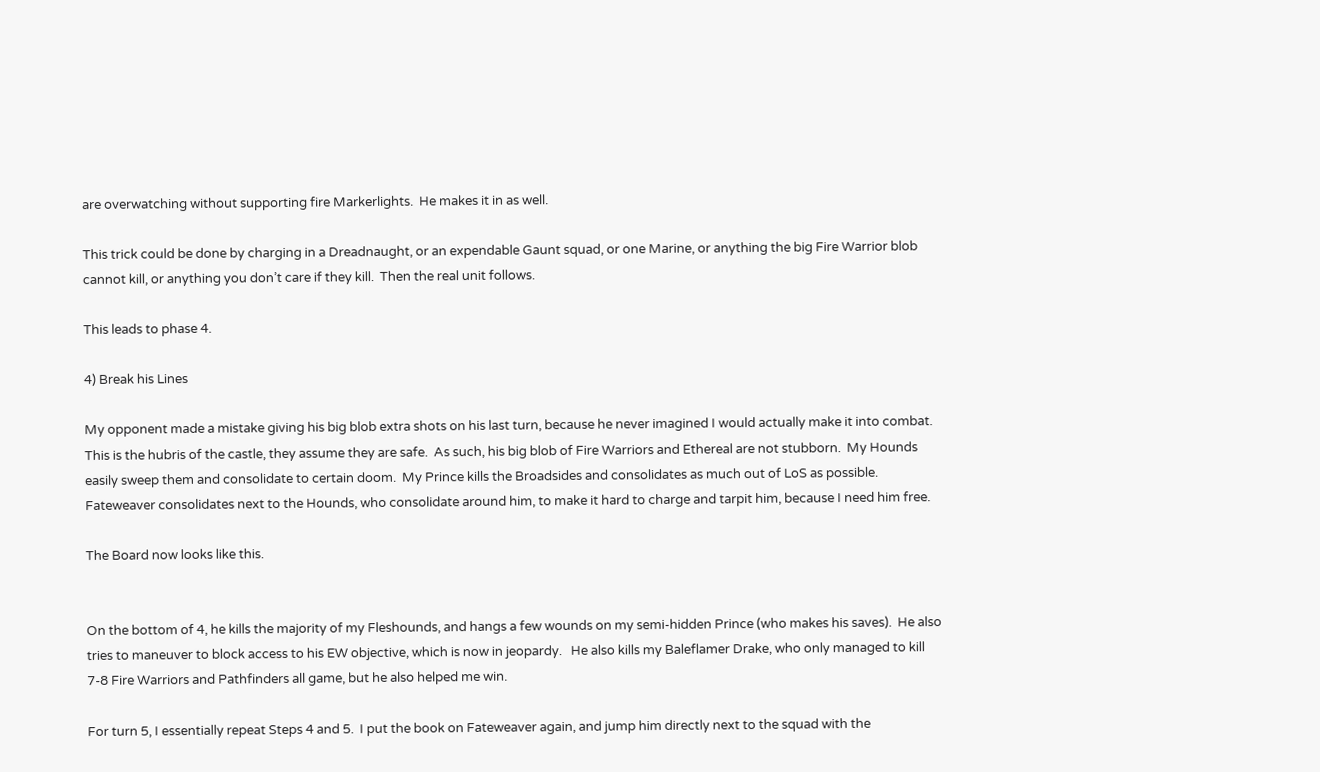are overwatching without supporting fire Markerlights.  He makes it in as well.

This trick could be done by charging in a Dreadnaught, or an expendable Gaunt squad, or one Marine, or anything the big Fire Warrior blob cannot kill, or anything you don’t care if they kill.  Then the real unit follows.

This leads to phase 4.

4) Break his Lines

My opponent made a mistake giving his big blob extra shots on his last turn, because he never imagined I would actually make it into combat.  This is the hubris of the castle, they assume they are safe.  As such, his big blob of Fire Warriors and Ethereal are not stubborn.  My Hounds easily sweep them and consolidate to certain doom.  My Prince kills the Broadsides and consolidates as much out of LoS as possible.   Fateweaver consolidates next to the Hounds, who consolidate around him, to make it hard to charge and tarpit him, because I need him free.

The Board now looks like this.


On the bottom of 4, he kills the majority of my Fleshounds, and hangs a few wounds on my semi-hidden Prince (who makes his saves).  He also tries to maneuver to block access to his EW objective, which is now in jeopardy.   He also kills my Baleflamer Drake, who only managed to kill 7-8 Fire Warriors and Pathfinders all game, but he also helped me win.

For turn 5, I essentially repeat Steps 4 and 5.  I put the book on Fateweaver again, and jump him directly next to the squad with the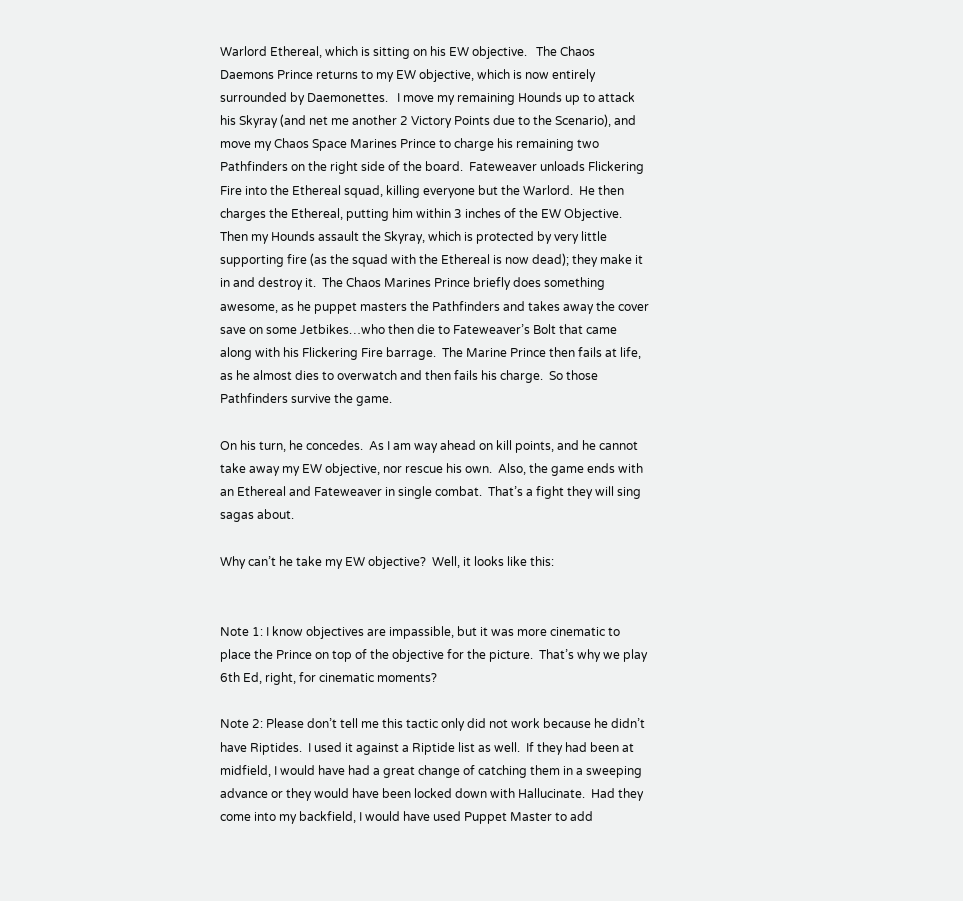Warlord Ethereal, which is sitting on his EW objective.   The Chaos Daemons Prince returns to my EW objective, which is now entirely surrounded by Daemonettes.   I move my remaining Hounds up to attack his Skyray (and net me another 2 Victory Points due to the Scenario), and move my Chaos Space Marines Prince to charge his remaining two Pathfinders on the right side of the board.  Fateweaver unloads Flickering Fire into the Ethereal squad, killing everyone but the Warlord.  He then charges the Ethereal, putting him within 3 inches of the EW Objective.  Then my Hounds assault the Skyray, which is protected by very little supporting fire (as the squad with the Ethereal is now dead); they make it in and destroy it.  The Chaos Marines Prince briefly does something awesome, as he puppet masters the Pathfinders and takes away the cover save on some Jetbikes…who then die to Fateweaver’s Bolt that came along with his Flickering Fire barrage.  The Marine Prince then fails at life, as he almost dies to overwatch and then fails his charge.  So those Pathfinders survive the game.

On his turn, he concedes.  As I am way ahead on kill points, and he cannot take away my EW objective, nor rescue his own.  Also, the game ends with an Ethereal and Fateweaver in single combat.  That’s a fight they will sing sagas about.

Why can’t he take my EW objective?  Well, it looks like this:


Note 1: I know objectives are impassible, but it was more cinematic to place the Prince on top of the objective for the picture.  That’s why we play 6th Ed, right, for cinematic moments?

Note 2: Please don’t tell me this tactic only did not work because he didn’t have Riptides.  I used it against a Riptide list as well.  If they had been at midfield, I would have had a great change of catching them in a sweeping advance or they would have been locked down with Hallucinate.  Had they come into my backfield, I would have used Puppet Master to add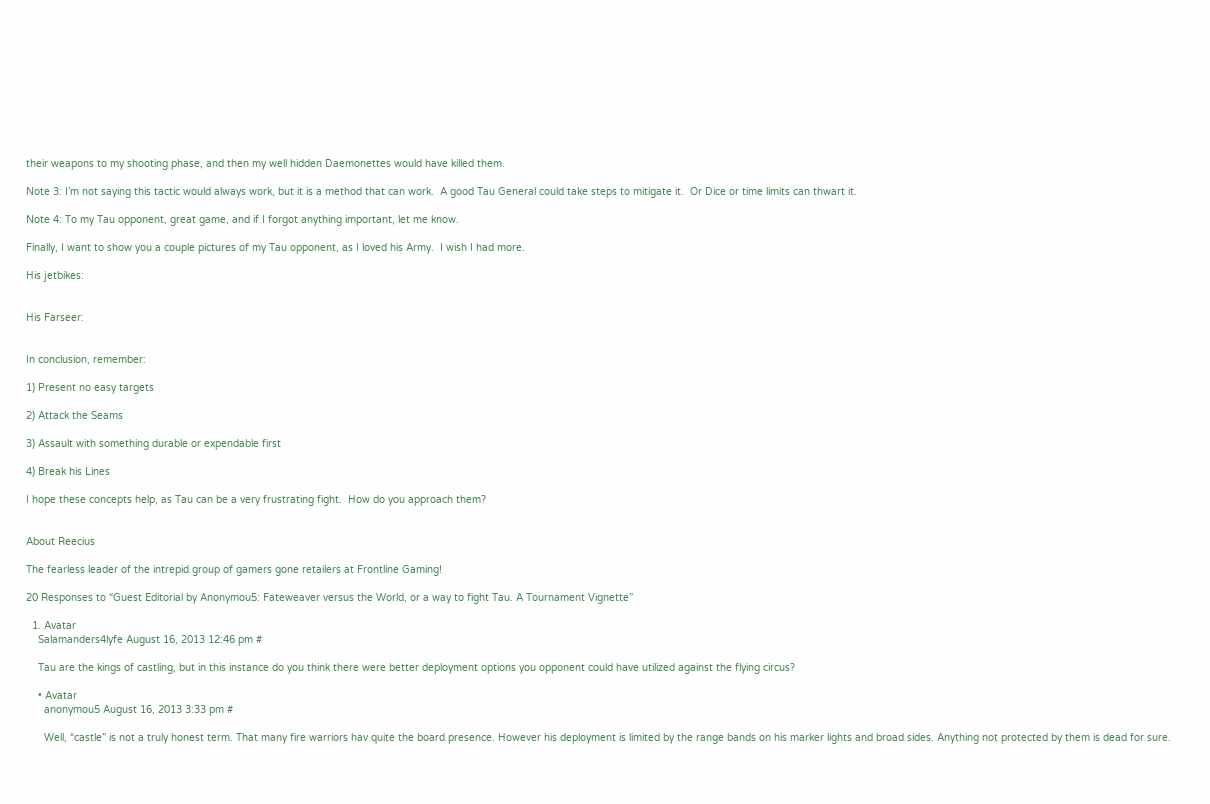their weapons to my shooting phase, and then my well hidden Daemonettes would have killed them.

Note 3: I’m not saying this tactic would always work, but it is a method that can work.  A good Tau General could take steps to mitigate it.  Or Dice or time limits can thwart it.

Note 4: To my Tau opponent, great game, and if I forgot anything important, let me know.

Finally, I want to show you a couple pictures of my Tau opponent, as I loved his Army.  I wish I had more.

His jetbikes:


His Farseer:


In conclusion, remember:

1) Present no easy targets

2) Attack the Seams

3) Assault with something durable or expendable first

4) Break his Lines

I hope these concepts help, as Tau can be a very frustrating fight.  How do you approach them?


About Reecius

The fearless leader of the intrepid group of gamers gone retailers at Frontline Gaming!

20 Responses to “Guest Editorial by Anonymou5: Fateweaver versus the World, or a way to fight Tau. A Tournament Vignette”

  1. Avatar
    Salamanders4lyfe August 16, 2013 12:46 pm #

    Tau are the kings of castling, but in this instance do you think there were better deployment options you opponent could have utilized against the flying circus?

    • Avatar
      anonymou5 August 16, 2013 3:33 pm #

      Well, “castle” is not a truly honest term. That many fire warriors hav quite the board presence. However his deployment is limited by the range bands on his marker lights and broad sides. Anything not protected by them is dead for sure.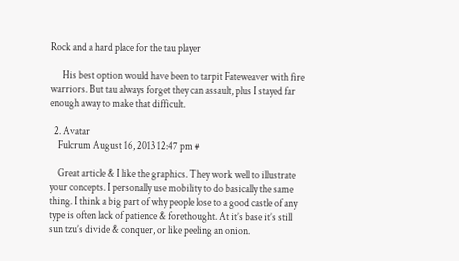Rock and a hard place for the tau player

      His best option would have been to tarpit Fateweaver with fire warriors. But tau always forget they can assault, plus I stayed far enough away to make that difficult.

  2. Avatar
    Fulcrum August 16, 2013 12:47 pm #

    Great article & I like the graphics. They work well to illustrate your concepts. I personally use mobility to do basically the same thing. I think a big part of why people lose to a good castle of any type is often lack of patience & forethought. At it’s base it’s still sun tzu’s divide & conquer, or like peeling an onion.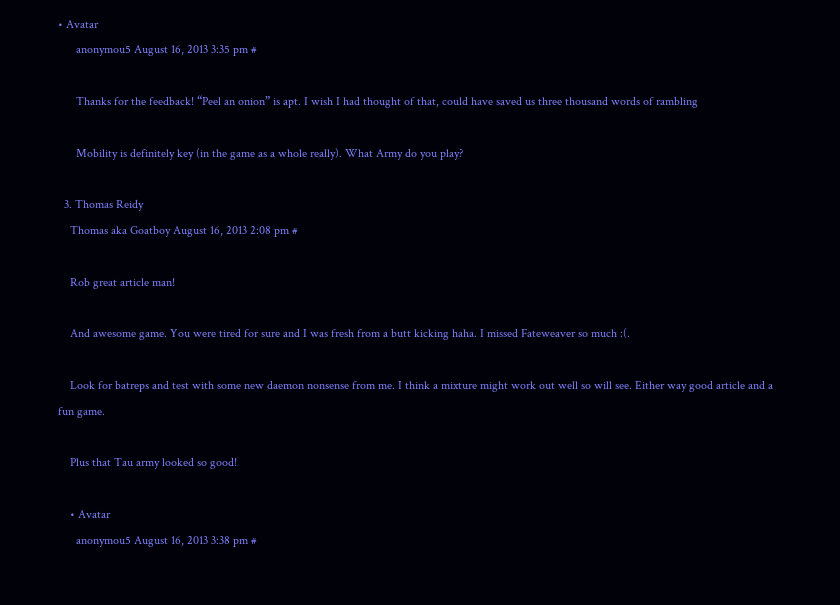• Avatar
      anonymou5 August 16, 2013 3:35 pm #

      Thanks for the feedback! “Peel an onion” is apt. I wish I had thought of that, could have saved us three thousand words of rambling

      Mobility is definitely key (in the game as a whole really). What Army do you play?

  3. Thomas Reidy
    Thomas aka Goatboy August 16, 2013 2:08 pm #

    Rob great article man!

    And awesome game. You were tired for sure and I was fresh from a butt kicking haha. I missed Fateweaver so much :(.

    Look for batreps and test with some new daemon nonsense from me. I think a mixture might work out well so will see. Either way good article and a fun game.

    Plus that Tau army looked so good!

    • Avatar
      anonymou5 August 16, 2013 3:38 pm #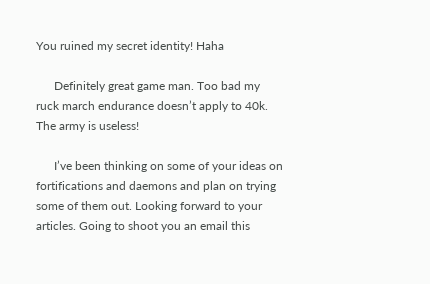You ruined my secret identity! Haha

      Definitely great game man. Too bad my ruck march endurance doesn’t apply to 40k. The army is useless!

      I’ve been thinking on some of your ideas on fortifications and daemons and plan on trying some of them out. Looking forward to your articles. Going to shoot you an email this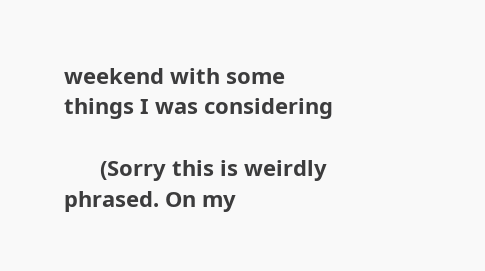weekend with some things I was considering

      (Sorry this is weirdly phrased. On my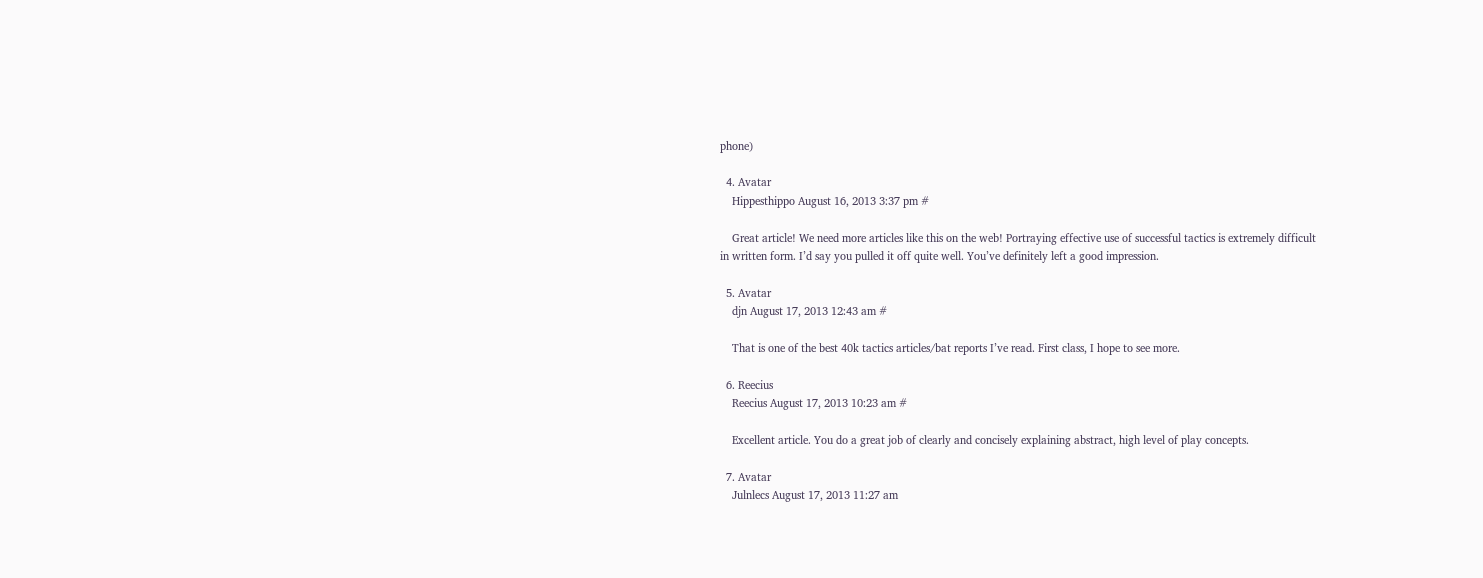phone)

  4. Avatar
    Hippesthippo August 16, 2013 3:37 pm #

    Great article! We need more articles like this on the web! Portraying effective use of successful tactics is extremely difficult in written form. I’d say you pulled it off quite well. You’ve definitely left a good impression.

  5. Avatar
    djn August 17, 2013 12:43 am #

    That is one of the best 40k tactics articles/bat reports I’ve read. First class, I hope to see more.

  6. Reecius
    Reecius August 17, 2013 10:23 am #

    Excellent article. You do a great job of clearly and concisely explaining abstract, high level of play concepts.

  7. Avatar
    Julnlecs August 17, 2013 11:27 am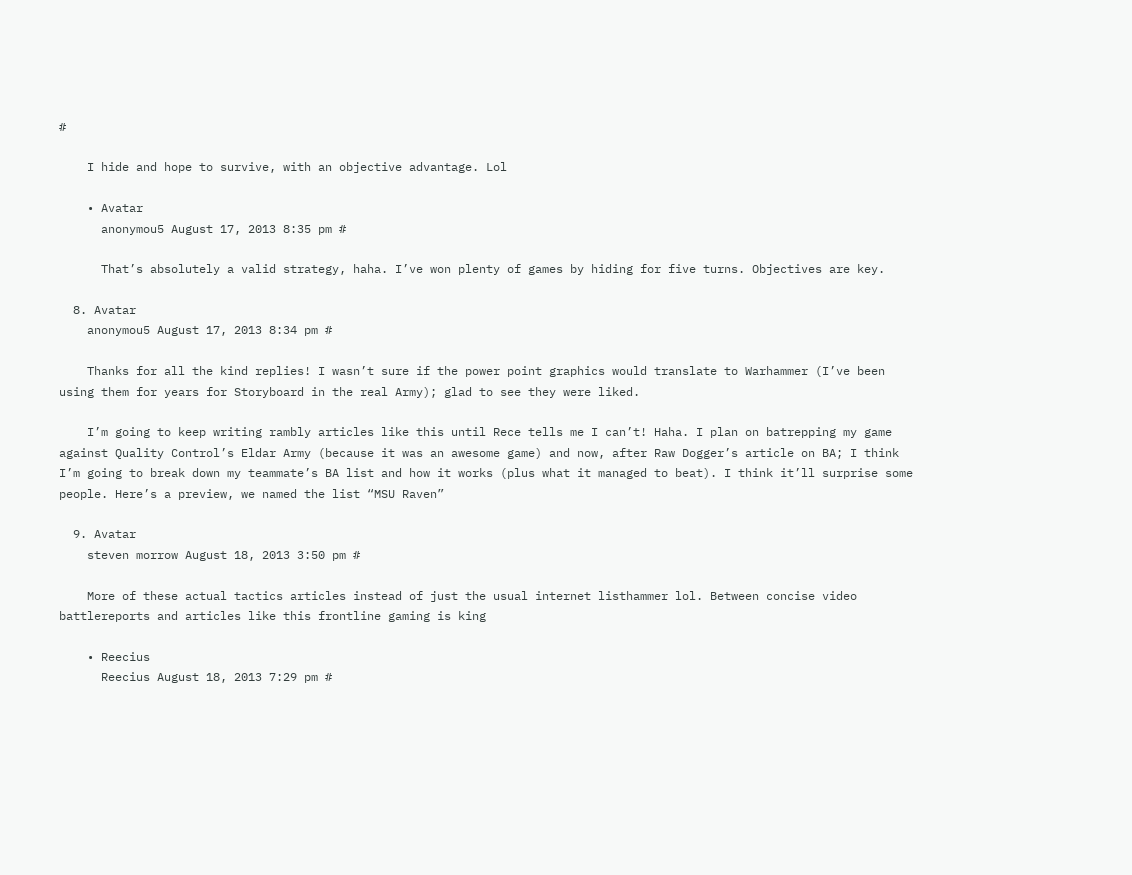#

    I hide and hope to survive, with an objective advantage. Lol

    • Avatar
      anonymou5 August 17, 2013 8:35 pm #

      That’s absolutely a valid strategy, haha. I’ve won plenty of games by hiding for five turns. Objectives are key.

  8. Avatar
    anonymou5 August 17, 2013 8:34 pm #

    Thanks for all the kind replies! I wasn’t sure if the power point graphics would translate to Warhammer (I’ve been using them for years for Storyboard in the real Army); glad to see they were liked.

    I’m going to keep writing rambly articles like this until Rece tells me I can’t! Haha. I plan on batrepping my game against Quality Control’s Eldar Army (because it was an awesome game) and now, after Raw Dogger’s article on BA; I think I’m going to break down my teammate’s BA list and how it works (plus what it managed to beat). I think it’ll surprise some people. Here’s a preview, we named the list “MSU Raven”

  9. Avatar
    steven morrow August 18, 2013 3:50 pm #

    More of these actual tactics articles instead of just the usual internet listhammer lol. Between concise video battlereports and articles like this frontline gaming is king

    • Reecius
      Reecius August 18, 2013 7:29 pm #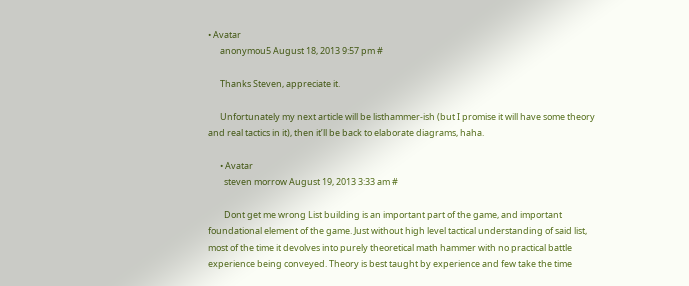• Avatar
      anonymou5 August 18, 2013 9:57 pm #

      Thanks Steven, appreciate it.

      Unfortunately my next article will be listhammer-ish (but I promise it will have some theory and real tactics in it), then it’ll be back to elaborate diagrams, haha.

      • Avatar
        steven morrow August 19, 2013 3:33 am #

        Dont get me wrong List building is an important part of the game, and important foundational element of the game. Just without high level tactical understanding of said list, most of the time it devolves into purely theoretical math hammer with no practical battle experience being conveyed. Theory is best taught by experience and few take the time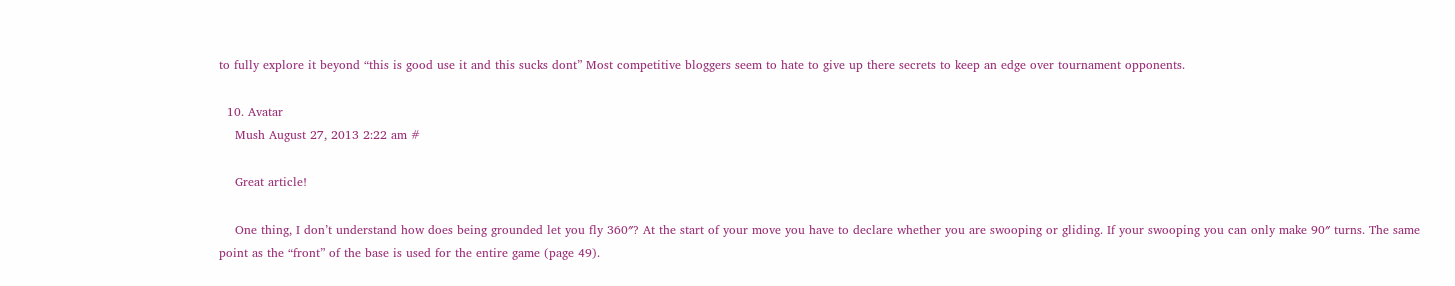to fully explore it beyond “this is good use it and this sucks dont” Most competitive bloggers seem to hate to give up there secrets to keep an edge over tournament opponents.

  10. Avatar
    Mush August 27, 2013 2:22 am #

    Great article!

    One thing, I don’t understand how does being grounded let you fly 360″? At the start of your move you have to declare whether you are swooping or gliding. If your swooping you can only make 90″ turns. The same point as the “front” of the base is used for the entire game (page 49).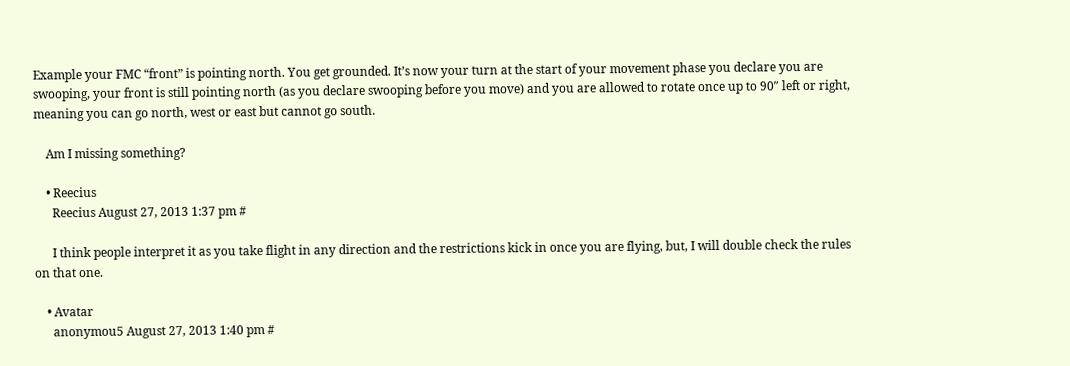Example your FMC “front” is pointing north. You get grounded. It’s now your turn at the start of your movement phase you declare you are swooping, your front is still pointing north (as you declare swooping before you move) and you are allowed to rotate once up to 90″ left or right, meaning you can go north, west or east but cannot go south.

    Am I missing something?

    • Reecius
      Reecius August 27, 2013 1:37 pm #

      I think people interpret it as you take flight in any direction and the restrictions kick in once you are flying, but, I will double check the rules on that one.

    • Avatar
      anonymou5 August 27, 2013 1:40 pm #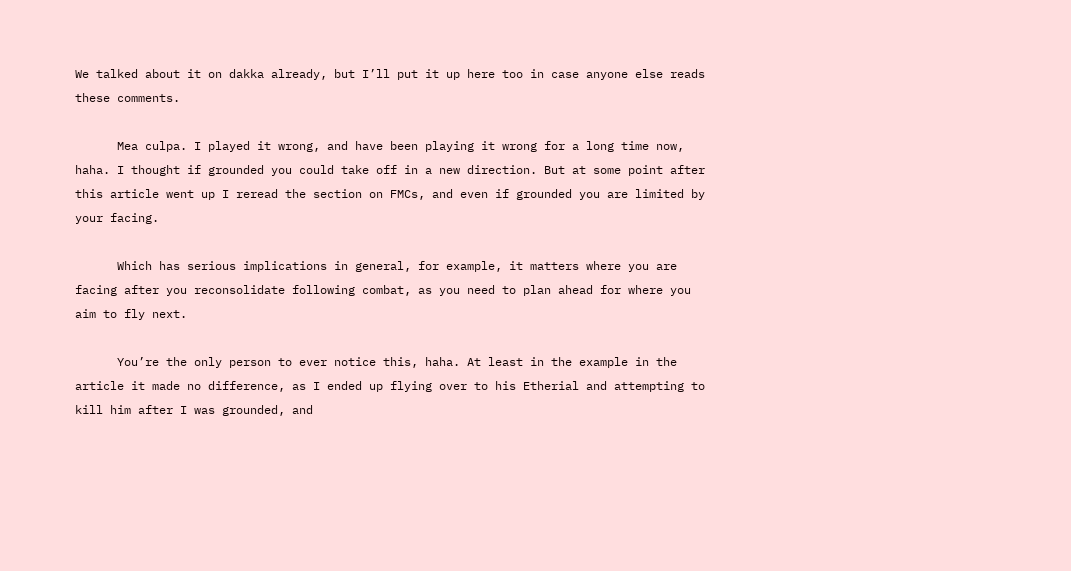We talked about it on dakka already, but I’ll put it up here too in case anyone else reads these comments.

      Mea culpa. I played it wrong, and have been playing it wrong for a long time now, haha. I thought if grounded you could take off in a new direction. But at some point after this article went up I reread the section on FMCs, and even if grounded you are limited by your facing.

      Which has serious implications in general, for example, it matters where you are facing after you reconsolidate following combat, as you need to plan ahead for where you aim to fly next.

      You’re the only person to ever notice this, haha. At least in the example in the article it made no difference, as I ended up flying over to his Etherial and attempting to kill him after I was grounded, and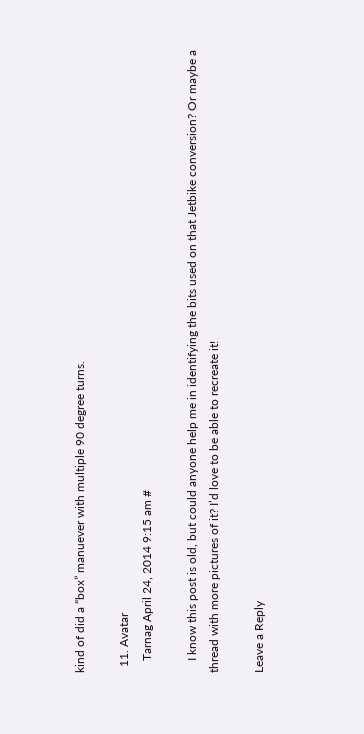kind of did a “box” manuever with multiple 90 degree turns.

  11. Avatar
    Tarnag April 24, 2014 9:15 am #

    I know this post is old, but could anyone help me in identifying the bits used on that Jetbike conversion? Or maybe a thread with more pictures of it? I’d love to be able to recreate it!

Leave a Reply